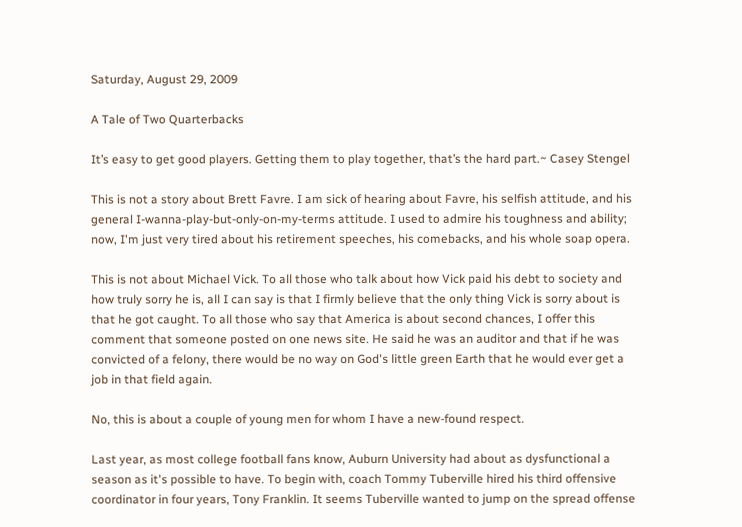Saturday, August 29, 2009

A Tale of Two Quarterbacks

It’s easy to get good players. Getting them to play together, that’s the hard part.~ Casey Stengel

This is not a story about Brett Favre. I am sick of hearing about Favre, his selfish attitude, and his general I-wanna-play-but-only-on-my-terms attitude. I used to admire his toughness and ability; now, I'm just very tired about his retirement speeches, his comebacks, and his whole soap opera.

This is not about Michael Vick. To all those who talk about how Vick paid his debt to society and how truly sorry he is, all I can say is that I firmly believe that the only thing Vick is sorry about is that he got caught. To all those who say that America is about second chances, I offer this comment that someone posted on one news site. He said he was an auditor and that if he was convicted of a felony, there would be no way on God's little green Earth that he would ever get a job in that field again.

No, this is about a couple of young men for whom I have a new-found respect.

Last year, as most college football fans know, Auburn University had about as dysfunctional a season as it's possible to have. To begin with, coach Tommy Tuberville hired his third offensive coordinator in four years, Tony Franklin. It seems Tuberville wanted to jump on the spread offense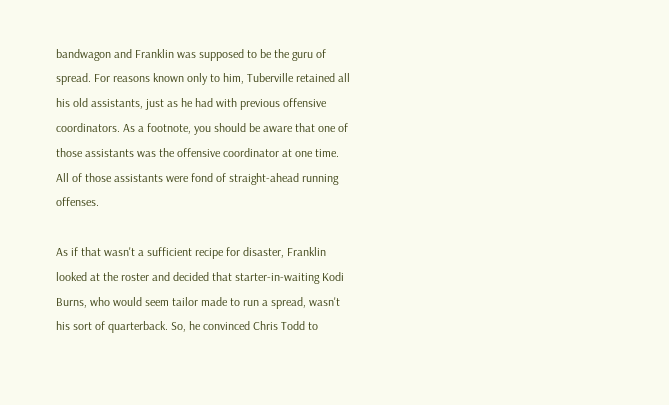bandwagon and Franklin was supposed to be the guru of spread. For reasons known only to him, Tuberville retained all his old assistants, just as he had with previous offensive coordinators. As a footnote, you should be aware that one of those assistants was the offensive coordinator at one time. All of those assistants were fond of straight-ahead running offenses.

As if that wasn't a sufficient recipe for disaster, Franklin looked at the roster and decided that starter-in-waiting Kodi Burns, who would seem tailor made to run a spread, wasn't his sort of quarterback. So, he convinced Chris Todd to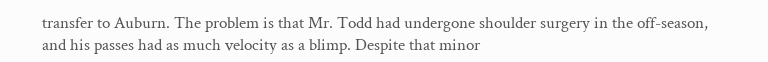transfer to Auburn. The problem is that Mr. Todd had undergone shoulder surgery in the off-season, and his passes had as much velocity as a blimp. Despite that minor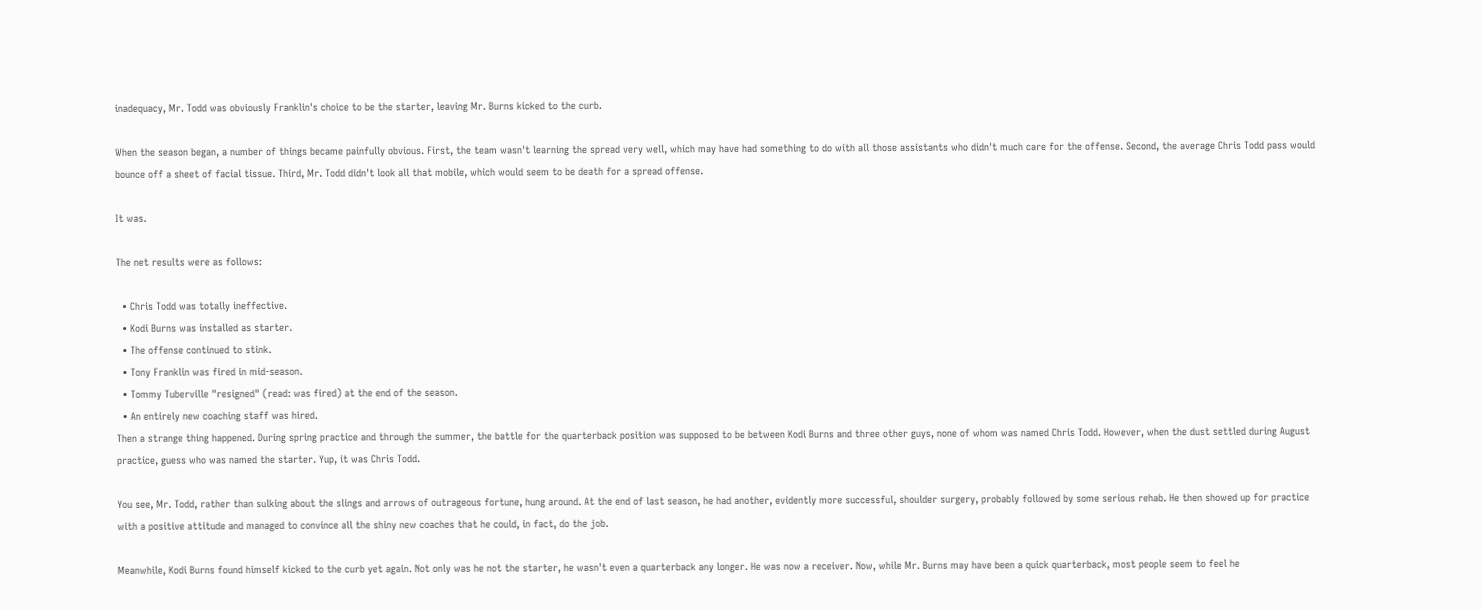inadequacy, Mr. Todd was obviously Franklin's choice to be the starter, leaving Mr. Burns kicked to the curb.

When the season began, a number of things became painfully obvious. First, the team wasn't learning the spread very well, which may have had something to do with all those assistants who didn't much care for the offense. Second, the average Chris Todd pass would bounce off a sheet of facial tissue. Third, Mr. Todd didn't look all that mobile, which would seem to be death for a spread offense.

It was.

The net results were as follows:

  • Chris Todd was totally ineffective.
  • Kodi Burns was installed as starter.
  • The offense continued to stink.
  • Tony Franklin was fired in mid-season.
  • Tommy Tuberville "resigned" (read: was fired) at the end of the season.
  • An entirely new coaching staff was hired.
Then a strange thing happened. During spring practice and through the summer, the battle for the quarterback position was supposed to be between Kodi Burns and three other guys, none of whom was named Chris Todd. However, when the dust settled during August practice, guess who was named the starter. Yup, it was Chris Todd.

You see, Mr. Todd, rather than sulking about the slings and arrows of outrageous fortune, hung around. At the end of last season, he had another, evidently more successful, shoulder surgery, probably followed by some serious rehab. He then showed up for practice with a positive attitude and managed to convince all the shiny new coaches that he could, in fact, do the job.

Meanwhile, Kodi Burns found himself kicked to the curb yet again. Not only was he not the starter, he wasn't even a quarterback any longer. He was now a receiver. Now, while Mr. Burns may have been a quick quarterback, most people seem to feel he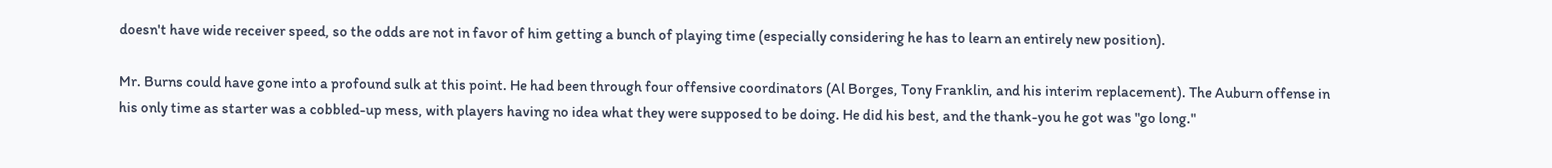doesn't have wide receiver speed, so the odds are not in favor of him getting a bunch of playing time (especially considering he has to learn an entirely new position).

Mr. Burns could have gone into a profound sulk at this point. He had been through four offensive coordinators (Al Borges, Tony Franklin, and his interim replacement). The Auburn offense in his only time as starter was a cobbled-up mess, with players having no idea what they were supposed to be doing. He did his best, and the thank-you he got was "go long."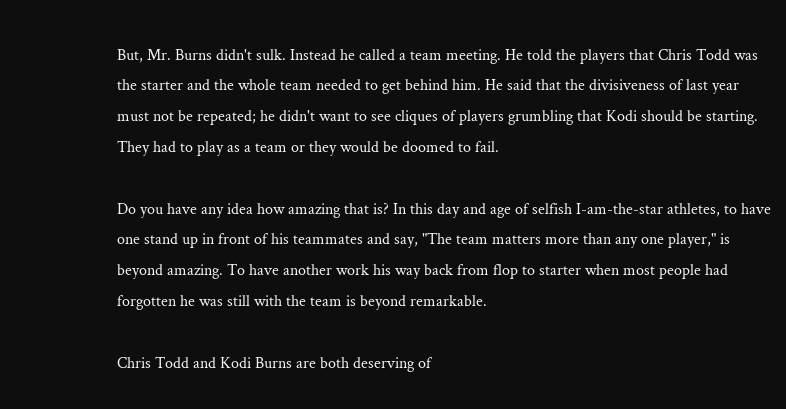But, Mr. Burns didn't sulk. Instead he called a team meeting. He told the players that Chris Todd was the starter and the whole team needed to get behind him. He said that the divisiveness of last year must not be repeated; he didn't want to see cliques of players grumbling that Kodi should be starting. They had to play as a team or they would be doomed to fail.

Do you have any idea how amazing that is? In this day and age of selfish I-am-the-star athletes, to have one stand up in front of his teammates and say, "The team matters more than any one player," is beyond amazing. To have another work his way back from flop to starter when most people had forgotten he was still with the team is beyond remarkable.

Chris Todd and Kodi Burns are both deserving of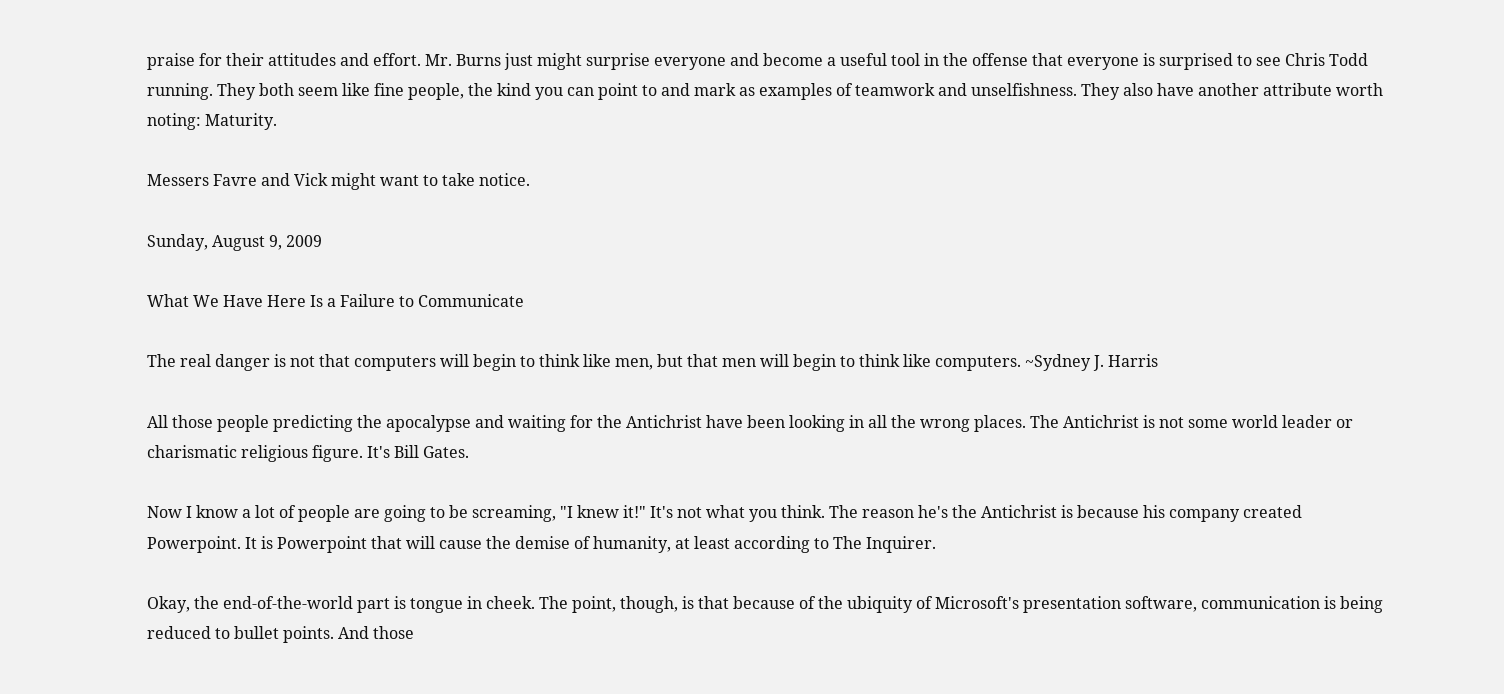praise for their attitudes and effort. Mr. Burns just might surprise everyone and become a useful tool in the offense that everyone is surprised to see Chris Todd running. They both seem like fine people, the kind you can point to and mark as examples of teamwork and unselfishness. They also have another attribute worth noting: Maturity.

Messers Favre and Vick might want to take notice.

Sunday, August 9, 2009

What We Have Here Is a Failure to Communicate

The real danger is not that computers will begin to think like men, but that men will begin to think like computers. ~Sydney J. Harris

All those people predicting the apocalypse and waiting for the Antichrist have been looking in all the wrong places. The Antichrist is not some world leader or charismatic religious figure. It's Bill Gates.

Now I know a lot of people are going to be screaming, "I knew it!" It's not what you think. The reason he's the Antichrist is because his company created Powerpoint. It is Powerpoint that will cause the demise of humanity, at least according to The Inquirer.

Okay, the end-of-the-world part is tongue in cheek. The point, though, is that because of the ubiquity of Microsoft's presentation software, communication is being reduced to bullet points. And those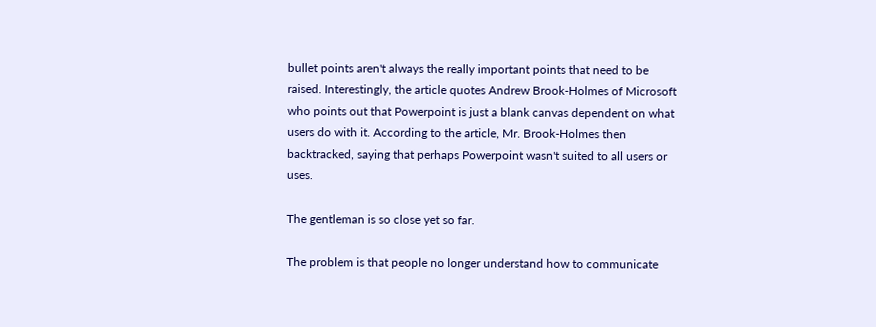bullet points aren't always the really important points that need to be raised. Interestingly, the article quotes Andrew Brook-Holmes of Microsoft who points out that Powerpoint is just a blank canvas dependent on what users do with it. According to the article, Mr. Brook-Holmes then backtracked, saying that perhaps Powerpoint wasn't suited to all users or uses.

The gentleman is so close yet so far.

The problem is that people no longer understand how to communicate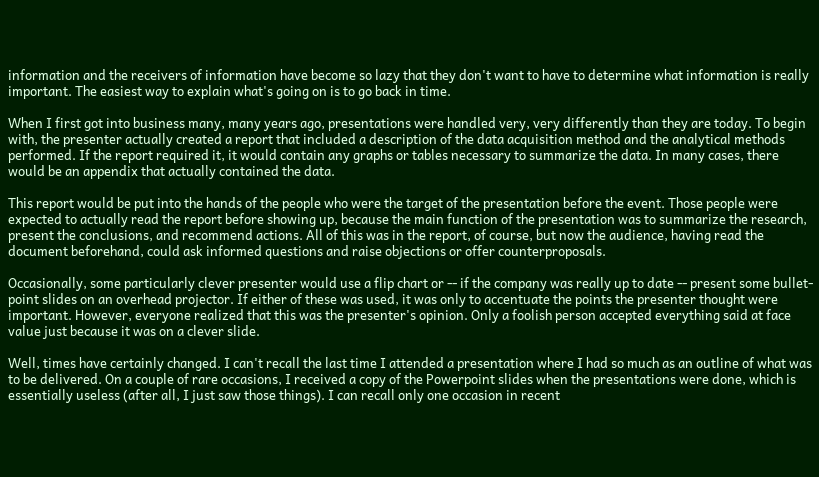information and the receivers of information have become so lazy that they don't want to have to determine what information is really important. The easiest way to explain what's going on is to go back in time.

When I first got into business many, many years ago, presentations were handled very, very differently than they are today. To begin with, the presenter actually created a report that included a description of the data acquisition method and the analytical methods performed. If the report required it, it would contain any graphs or tables necessary to summarize the data. In many cases, there would be an appendix that actually contained the data.

This report would be put into the hands of the people who were the target of the presentation before the event. Those people were expected to actually read the report before showing up, because the main function of the presentation was to summarize the research, present the conclusions, and recommend actions. All of this was in the report, of course, but now the audience, having read the document beforehand, could ask informed questions and raise objections or offer counterproposals.

Occasionally, some particularly clever presenter would use a flip chart or -- if the company was really up to date -- present some bullet-point slides on an overhead projector. If either of these was used, it was only to accentuate the points the presenter thought were important. However, everyone realized that this was the presenter's opinion. Only a foolish person accepted everything said at face value just because it was on a clever slide.

Well, times have certainly changed. I can't recall the last time I attended a presentation where I had so much as an outline of what was to be delivered. On a couple of rare occasions, I received a copy of the Powerpoint slides when the presentations were done, which is essentially useless (after all, I just saw those things). I can recall only one occasion in recent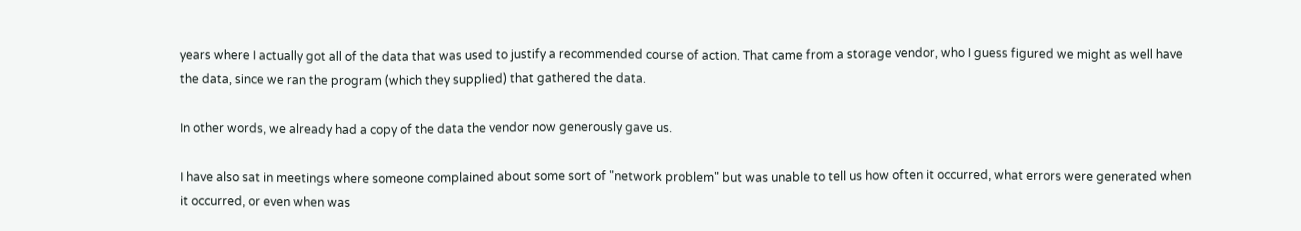years where I actually got all of the data that was used to justify a recommended course of action. That came from a storage vendor, who I guess figured we might as well have the data, since we ran the program (which they supplied) that gathered the data.

In other words, we already had a copy of the data the vendor now generously gave us.

I have also sat in meetings where someone complained about some sort of "network problem" but was unable to tell us how often it occurred, what errors were generated when it occurred, or even when was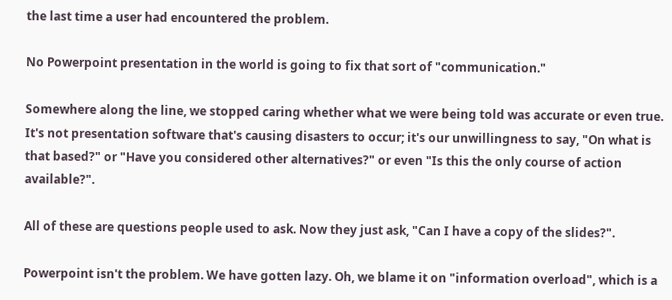the last time a user had encountered the problem.

No Powerpoint presentation in the world is going to fix that sort of "communication."

Somewhere along the line, we stopped caring whether what we were being told was accurate or even true. It's not presentation software that's causing disasters to occur; it's our unwillingness to say, "On what is that based?" or "Have you considered other alternatives?" or even "Is this the only course of action available?".

All of these are questions people used to ask. Now they just ask, "Can I have a copy of the slides?".

Powerpoint isn't the problem. We have gotten lazy. Oh, we blame it on "information overload", which is a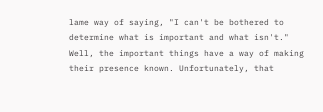lame way of saying, "I can't be bothered to determine what is important and what isn't." Well, the important things have a way of making their presence known. Unfortunately, that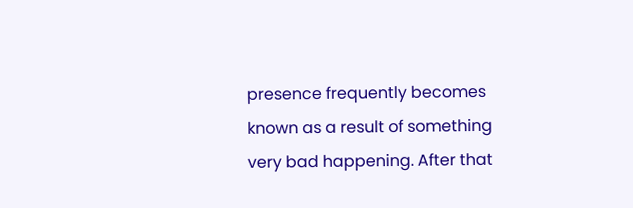presence frequently becomes known as a result of something very bad happening. After that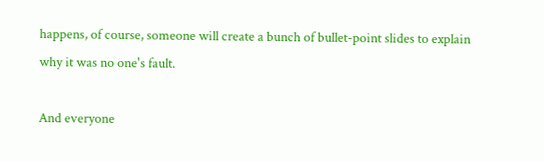happens, of course, someone will create a bunch of bullet-point slides to explain why it was no one's fault.

And everyone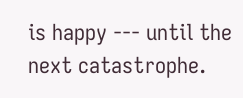is happy --- until the next catastrophe.